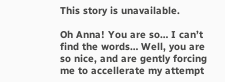This story is unavailable.

Oh Anna! You are so… I can’t find the words… Well, you are so nice, and are gently forcing me to accellerate my attempt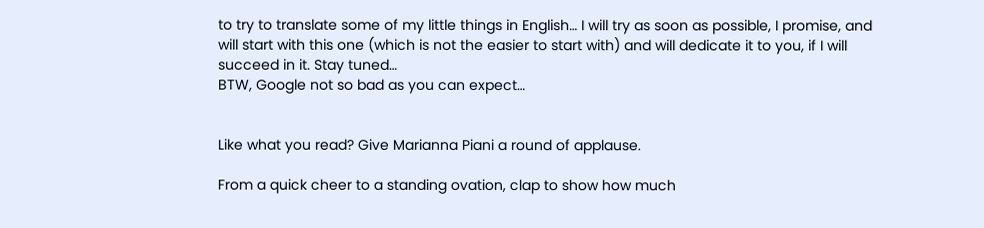to try to translate some of my little things in English… I will try as soon as possible, I promise, and will start with this one (which is not the easier to start with) and will dedicate it to you, if I will succeed in it. Stay tuned…
BTW, Google not so bad as you can expect…


Like what you read? Give Marianna Piani a round of applause.

From a quick cheer to a standing ovation, clap to show how much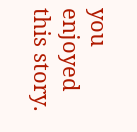you enjoyed this story.